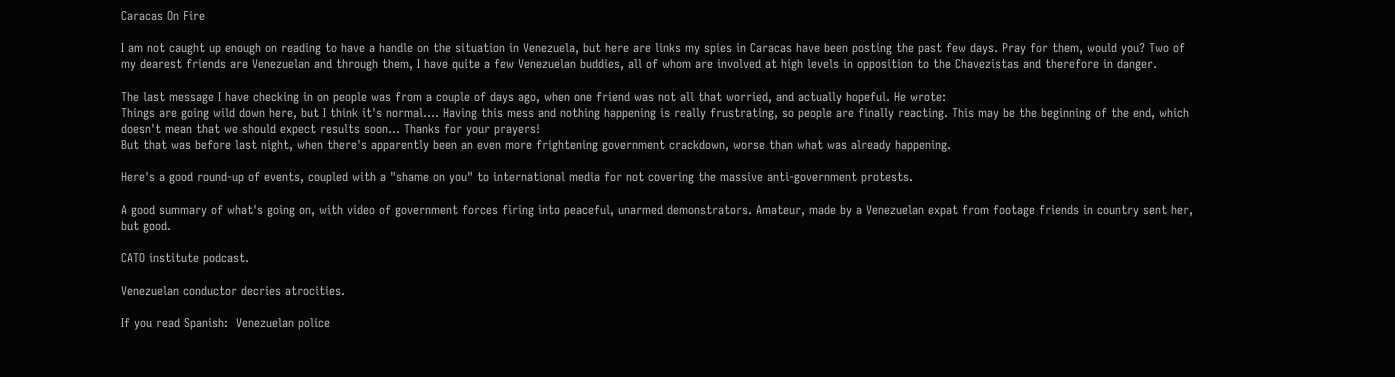Caracas On Fire

I am not caught up enough on reading to have a handle on the situation in Venezuela, but here are links my spies in Caracas have been posting the past few days. Pray for them, would you? Two of my dearest friends are Venezuelan and through them, I have quite a few Venezuelan buddies, all of whom are involved at high levels in opposition to the Chavezistas and therefore in danger.

The last message I have checking in on people was from a couple of days ago, when one friend was not all that worried, and actually hopeful. He wrote:
Things are going wild down here, but I think it's normal.... Having this mess and nothing happening is really frustrating, so people are finally reacting. This may be the beginning of the end, which doesn't mean that we should expect results soon... Thanks for your prayers!
But that was before last night, when there's apparently been an even more frightening government crackdown, worse than what was already happening.

Here's a good round-up of events, coupled with a "shame on you" to international media for not covering the massive anti-government protests.

A good summary of what's going on, with video of government forces firing into peaceful, unarmed demonstrators. Amateur, made by a Venezuelan expat from footage friends in country sent her, but good.

CATO institute podcast.

Venezuelan conductor decries atrocities.

If you read Spanish:  Venezuelan police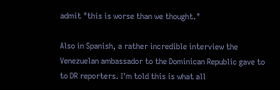admit "this is worse than we thought."

Also in Spanish, a rather incredible interview the Venezuelan ambassador to the Dominican Republic gave to to DR reporters. I'm told this is what all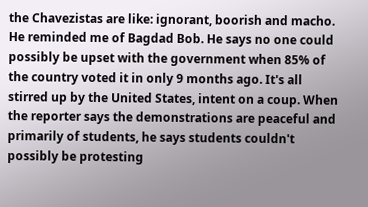the Chavezistas are like: ignorant, boorish and macho. He reminded me of Bagdad Bob. He says no one could possibly be upset with the government when 85% of the country voted it in only 9 months ago. It's all stirred up by the United States, intent on a coup. When the reporter says the demonstrations are peaceful and primarily of students, he says students couldn't possibly be protesting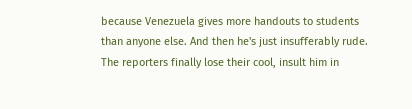because Venezuela gives more handouts to students than anyone else. And then he's just insufferably rude. The reporters finally lose their cool, insult him in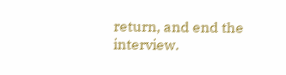return, and end the interview.